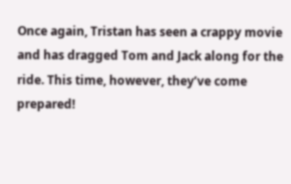Once again, Tristan has seen a crappy movie and has dragged Tom and Jack along for the ride. This time, however, they’ve come prepared!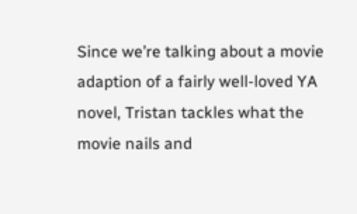Since we’re talking about a movie adaption of a fairly well-loved YA novel, Tristan tackles what the movie nails and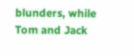blunders, while Tom and Jack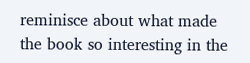reminisce about what made the book so interesting in the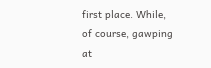first place. While, of course, gawping at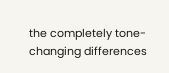the completely tone-changing differences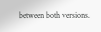between both versions.